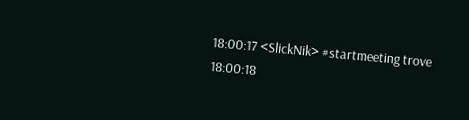18:00:17 <SlickNik> #startmeeting trove
18:00:18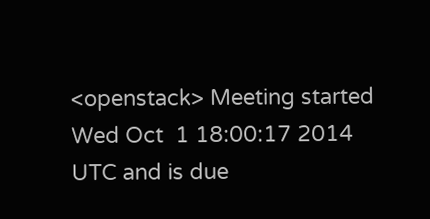<openstack> Meeting started Wed Oct  1 18:00:17 2014 UTC and is due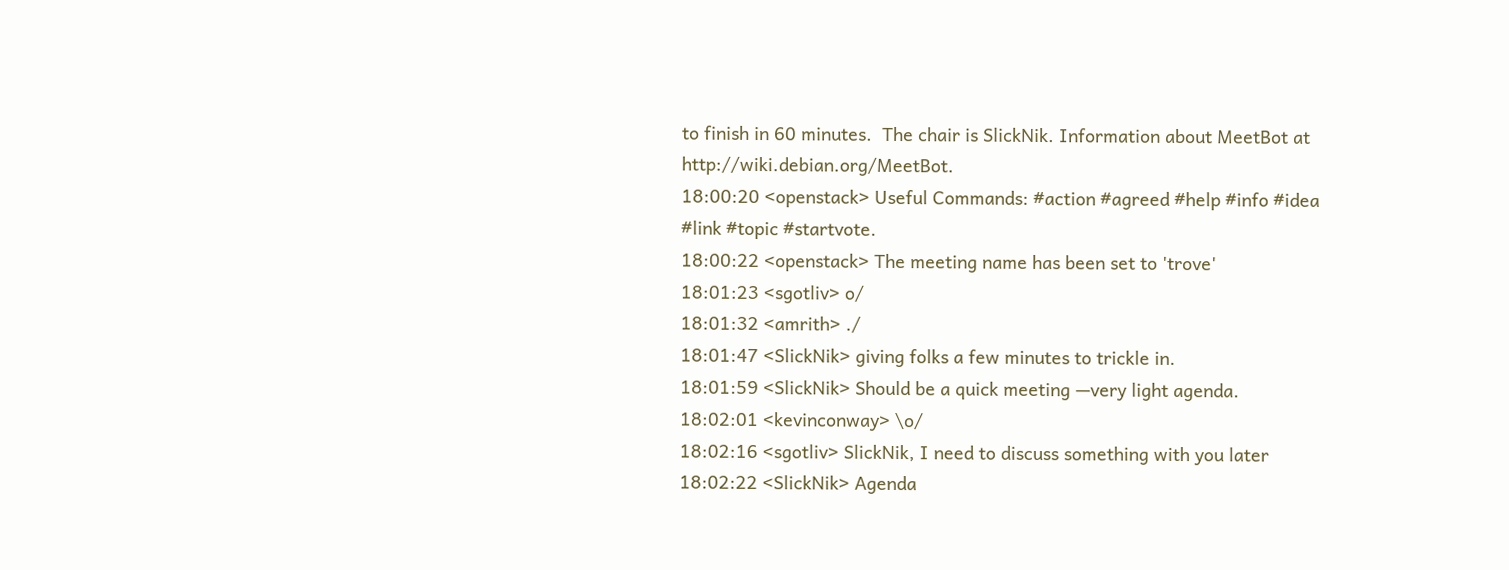to finish in 60 minutes.  The chair is SlickNik. Information about MeetBot at http://wiki.debian.org/MeetBot.
18:00:20 <openstack> Useful Commands: #action #agreed #help #info #idea #link #topic #startvote.
18:00:22 <openstack> The meeting name has been set to 'trove'
18:01:23 <sgotliv> o/
18:01:32 <amrith> ./
18:01:47 <SlickNik> giving folks a few minutes to trickle in.
18:01:59 <SlickNik> Should be a quick meeting —very light agenda.
18:02:01 <kevinconway> \o/
18:02:16 <sgotliv> SlickNik, I need to discuss something with you later
18:02:22 <SlickNik> Agenda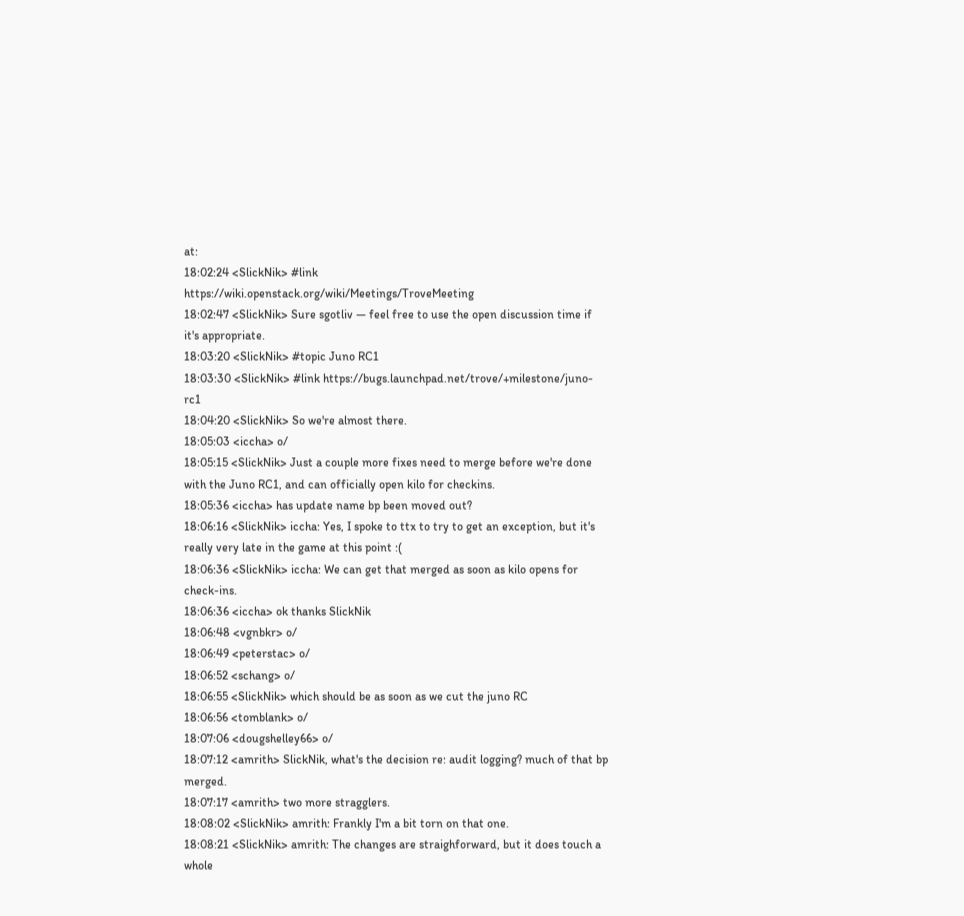at:
18:02:24 <SlickNik> #link https://wiki.openstack.org/wiki/Meetings/TroveMeeting
18:02:47 <SlickNik> Sure sgotliv — feel free to use the open discussion time if it's appropriate.
18:03:20 <SlickNik> #topic Juno RC1
18:03:30 <SlickNik> #link https://bugs.launchpad.net/trove/+milestone/juno-rc1
18:04:20 <SlickNik> So we're almost there.
18:05:03 <iccha> o/
18:05:15 <SlickNik> Just a couple more fixes need to merge before we're done with the Juno RC1, and can officially open kilo for checkins.
18:05:36 <iccha> has update name bp been moved out?
18:06:16 <SlickNik> iccha: Yes, I spoke to ttx to try to get an exception, but it's really very late in the game at this point :(
18:06:36 <SlickNik> iccha: We can get that merged as soon as kilo opens for check-ins.
18:06:36 <iccha> ok thanks SlickNik
18:06:48 <vgnbkr> o/
18:06:49 <peterstac> o/
18:06:52 <schang> o/
18:06:55 <SlickNik> which should be as soon as we cut the juno RC
18:06:56 <tomblank> o/
18:07:06 <dougshelley66> o/
18:07:12 <amrith> SlickNik, what's the decision re: audit logging? much of that bp merged.
18:07:17 <amrith> two more stragglers.
18:08:02 <SlickNik> amrith: Frankly I'm a bit torn on that one.
18:08:21 <SlickNik> amrith: The changes are straighforward, but it does touch a whole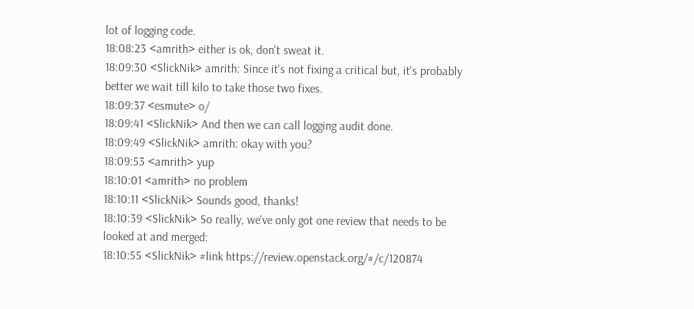lot of logging code.
18:08:23 <amrith> either is ok, don't sweat it.
18:09:30 <SlickNik> amrith: Since it's not fixing a critical but, it's probably better we wait till kilo to take those two fixes.
18:09:37 <esmute> o/
18:09:41 <SlickNik> And then we can call logging audit done.
18:09:49 <SlickNik> amrith: okay with you?
18:09:53 <amrith> yup
18:10:01 <amrith> no problem
18:10:11 <SlickNik> Sounds good, thanks!
18:10:39 <SlickNik> So really, we've only got one review that needs to be looked at and merged:
18:10:55 <SlickNik> #link https://review.openstack.org/#/c/120874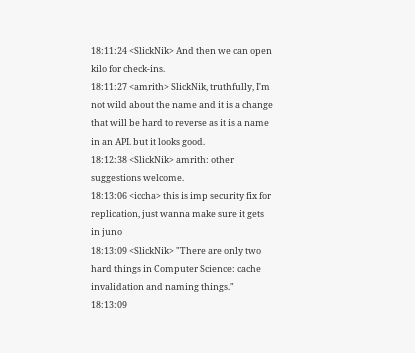18:11:24 <SlickNik> And then we can open kilo for check-ins.
18:11:27 <amrith> SlickNik, truthfully, I'm not wild about the name and it is a change that will be hard to reverse as it is a name in an API. but it looks good.
18:12:38 <SlickNik> amrith: other suggestions welcome.
18:13:06 <iccha> this is imp security fix for replication, just wanna make sure it gets in juno
18:13:09 <SlickNik> "There are only two hard things in Computer Science: cache invalidation and naming things."
18:13:09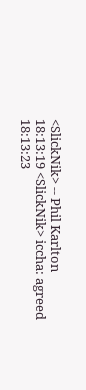<SlickNik> -- Phil Karlton
18:13:19 <SlickNik> iccha: agreed
18:13:23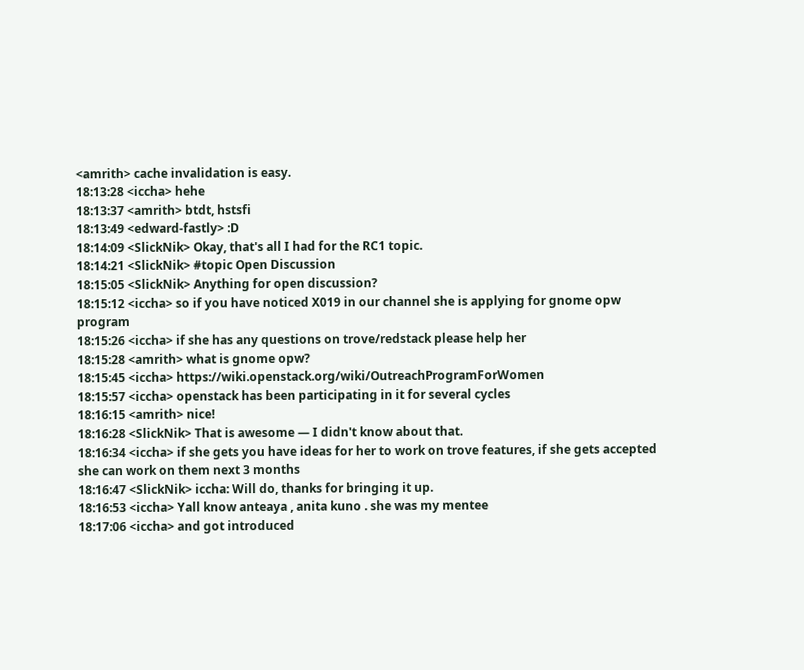<amrith> cache invalidation is easy.
18:13:28 <iccha> hehe
18:13:37 <amrith> btdt, hstsfi
18:13:49 <edward-fastly> :D
18:14:09 <SlickNik> Okay, that's all I had for the RC1 topic.
18:14:21 <SlickNik> #topic Open Discussion
18:15:05 <SlickNik> Anything for open discussion?
18:15:12 <iccha> so if you have noticed X019 in our channel she is applying for gnome opw program
18:15:26 <iccha> if she has any questions on trove/redstack please help her
18:15:28 <amrith> what is gnome opw?
18:15:45 <iccha> https://wiki.openstack.org/wiki/OutreachProgramForWomen
18:15:57 <iccha> openstack has been participating in it for several cycles
18:16:15 <amrith> nice!
18:16:28 <SlickNik> That is awesome — I didn't know about that.
18:16:34 <iccha> if she gets you have ideas for her to work on trove features, if she gets accepted she can work on them next 3 months
18:16:47 <SlickNik> iccha: Will do, thanks for bringing it up.
18:16:53 <iccha> Yall know anteaya , anita kuno . she was my mentee
18:17:06 <iccha> and got introduced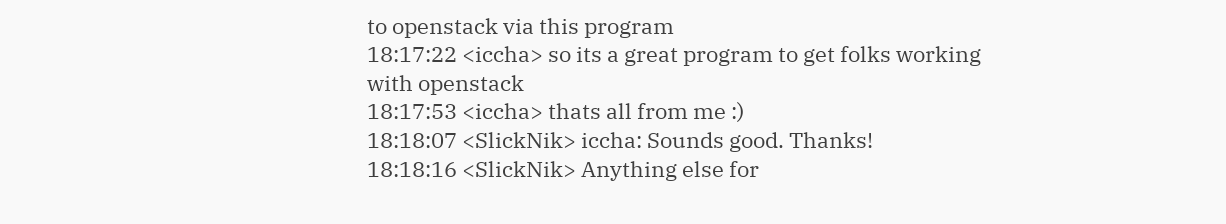to openstack via this program
18:17:22 <iccha> so its a great program to get folks working with openstack
18:17:53 <iccha> thats all from me :)
18:18:07 <SlickNik> iccha: Sounds good. Thanks!
18:18:16 <SlickNik> Anything else for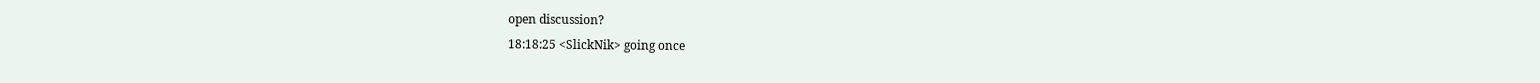open discussion?
18:18:25 <SlickNik> going once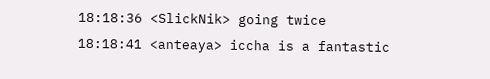18:18:36 <SlickNik> going twice
18:18:41 <anteaya> iccha is a fantastic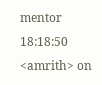mentor
18:18:50 <amrith> on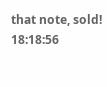that note, sold!
18:18:56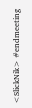<SlickNik> #endmeeting